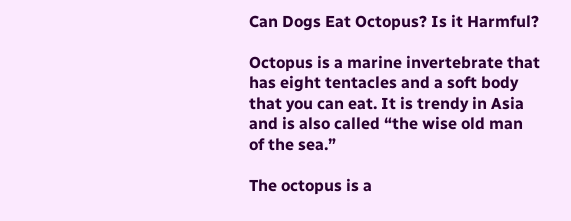Can Dogs Eat Octopus? Is it Harmful?

Octopus is a marine invertebrate that has eight tentacles and a soft body that you can eat. It is trendy in Asia and is also called “the wise old man of the sea.”

The octopus is a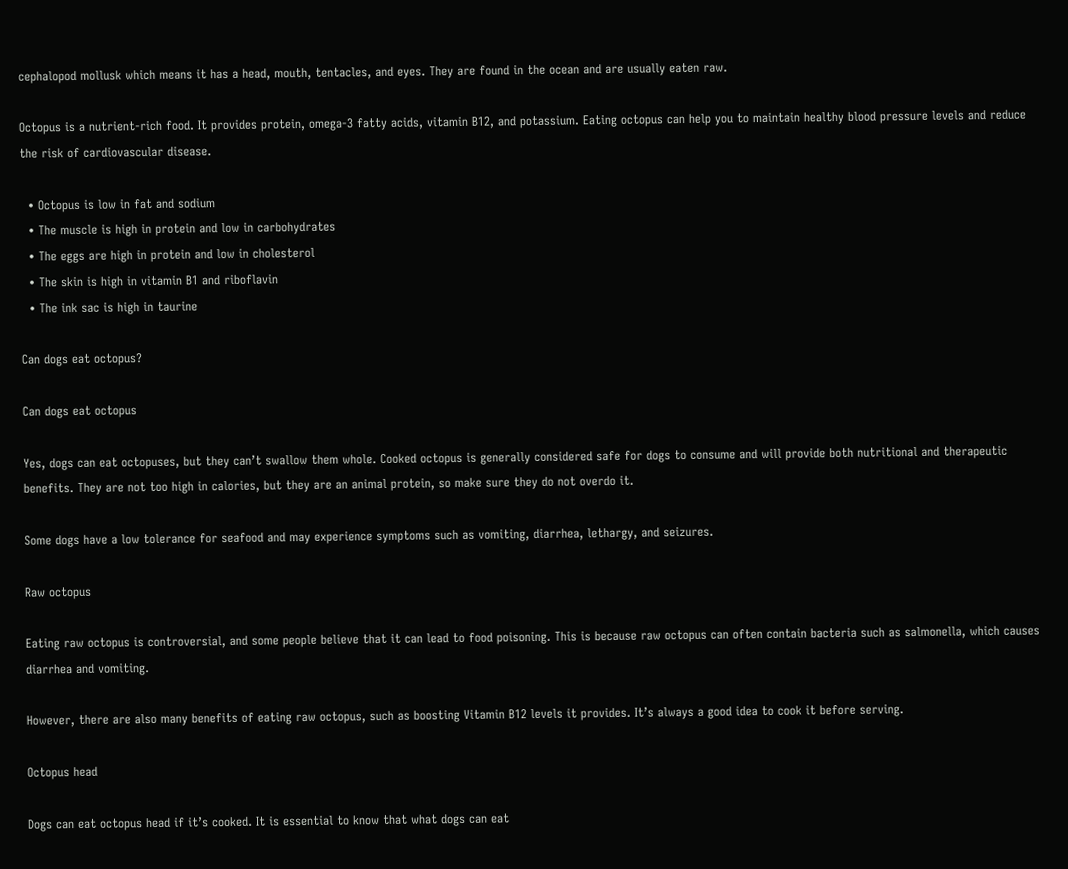cephalopod mollusk which means it has a head, mouth, tentacles, and eyes. They are found in the ocean and are usually eaten raw.

Octopus is a nutrient-rich food. It provides protein, omega-3 fatty acids, vitamin B12, and potassium. Eating octopus can help you to maintain healthy blood pressure levels and reduce the risk of cardiovascular disease.

  • Octopus is low in fat and sodium
  • The muscle is high in protein and low in carbohydrates
  • The eggs are high in protein and low in cholesterol
  • The skin is high in vitamin B1 and riboflavin
  • The ink sac is high in taurine

Can dogs eat octopus?

Can dogs eat octopus

Yes, dogs can eat octopuses, but they can’t swallow them whole. Cooked octopus is generally considered safe for dogs to consume and will provide both nutritional and therapeutic benefits. They are not too high in calories, but they are an animal protein, so make sure they do not overdo it.

Some dogs have a low tolerance for seafood and may experience symptoms such as vomiting, diarrhea, lethargy, and seizures.

Raw octopus

Eating raw octopus is controversial, and some people believe that it can lead to food poisoning. This is because raw octopus can often contain bacteria such as salmonella, which causes diarrhea and vomiting.

However, there are also many benefits of eating raw octopus, such as boosting Vitamin B12 levels it provides. It’s always a good idea to cook it before serving.

Octopus head

Dogs can eat octopus head if it’s cooked. It is essential to know that what dogs can eat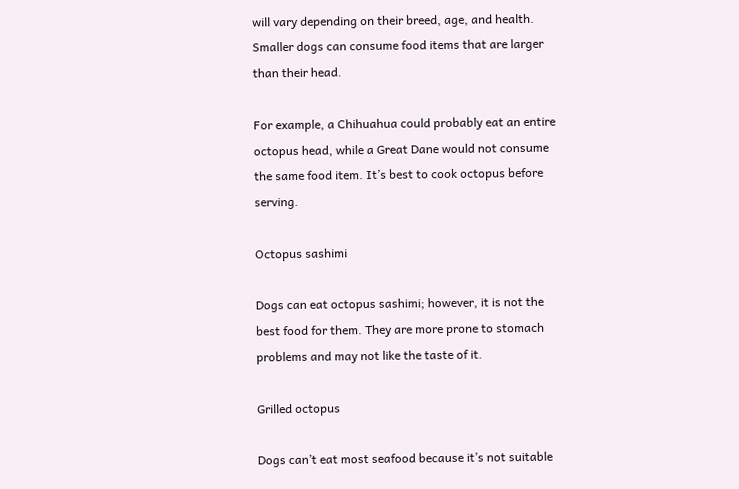will vary depending on their breed, age, and health. Smaller dogs can consume food items that are larger than their head.

For example, a Chihuahua could probably eat an entire octopus head, while a Great Dane would not consume the same food item. It’s best to cook octopus before serving.

Octopus sashimi

Dogs can eat octopus sashimi; however, it is not the best food for them. They are more prone to stomach problems and may not like the taste of it.

Grilled octopus

Dogs can’t eat most seafood because it’s not suitable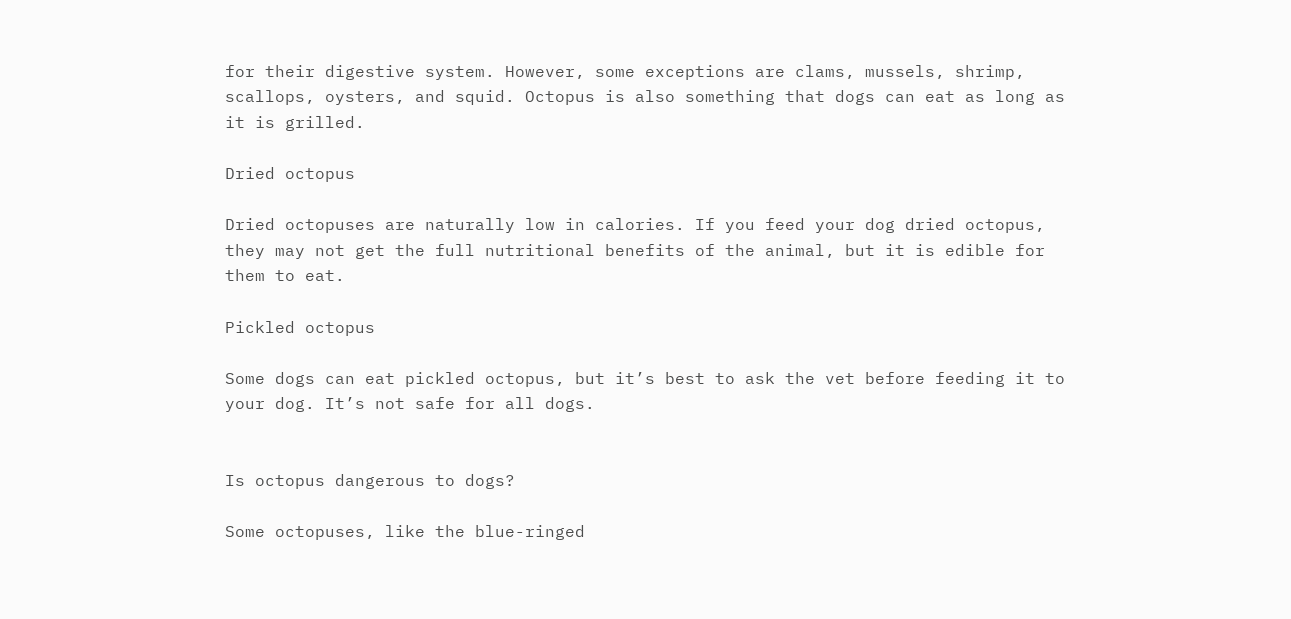for their digestive system. However, some exceptions are clams, mussels, shrimp, scallops, oysters, and squid. Octopus is also something that dogs can eat as long as it is grilled.

Dried octopus

Dried octopuses are naturally low in calories. If you feed your dog dried octopus, they may not get the full nutritional benefits of the animal, but it is edible for them to eat.

Pickled octopus

Some dogs can eat pickled octopus, but it’s best to ask the vet before feeding it to your dog. It’s not safe for all dogs.


Is octopus dangerous to dogs?

Some octopuses, like the blue-ringed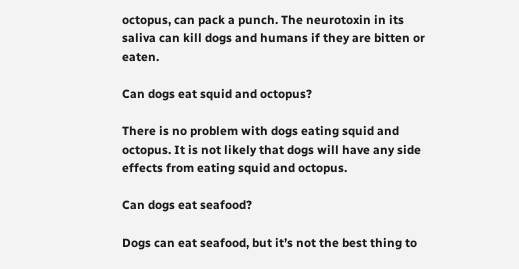octopus, can pack a punch. The neurotoxin in its saliva can kill dogs and humans if they are bitten or eaten.

Can dogs eat squid and octopus?

There is no problem with dogs eating squid and octopus. It is not likely that dogs will have any side effects from eating squid and octopus.

Can dogs eat seafood?

Dogs can eat seafood, but it’s not the best thing to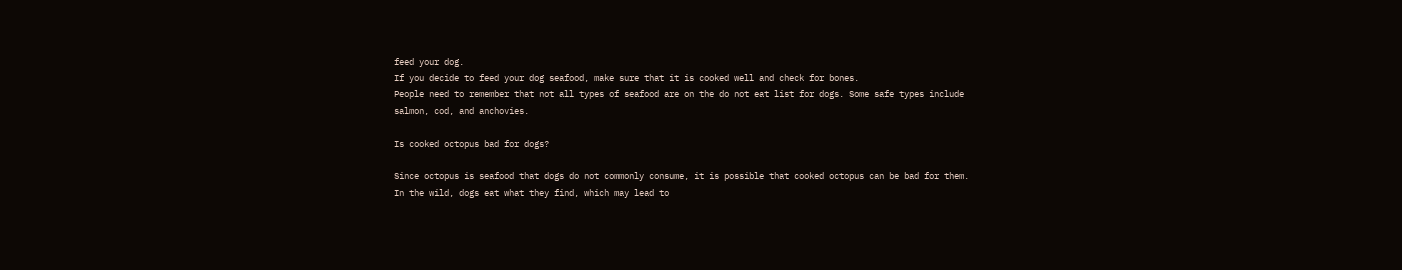feed your dog.
If you decide to feed your dog seafood, make sure that it is cooked well and check for bones.
People need to remember that not all types of seafood are on the do not eat list for dogs. Some safe types include salmon, cod, and anchovies.

Is cooked octopus bad for dogs?

Since octopus is seafood that dogs do not commonly consume, it is possible that cooked octopus can be bad for them. In the wild, dogs eat what they find, which may lead to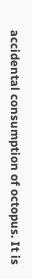accidental consumption of octopus. It is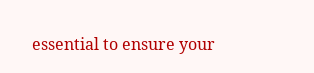essential to ensure your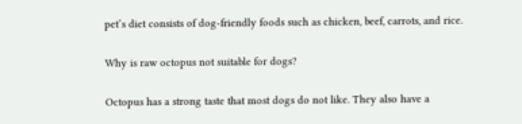pet’s diet consists of dog-friendly foods such as chicken, beef, carrots, and rice.

Why is raw octopus not suitable for dogs?

Octopus has a strong taste that most dogs do not like. They also have a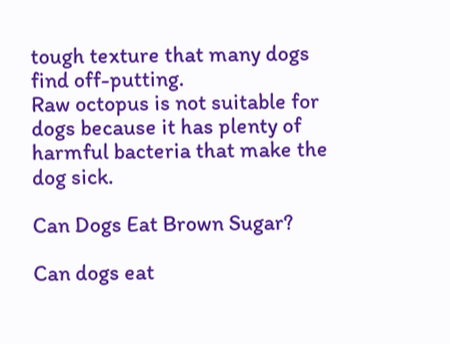tough texture that many dogs find off-putting.
Raw octopus is not suitable for dogs because it has plenty of harmful bacteria that make the dog sick.

Can Dogs Eat Brown Sugar?

Can dogs eat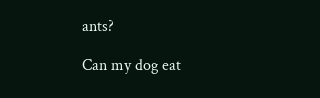ants?

Can my dog eat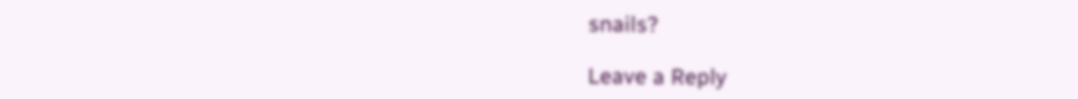snails?

Leave a Reply